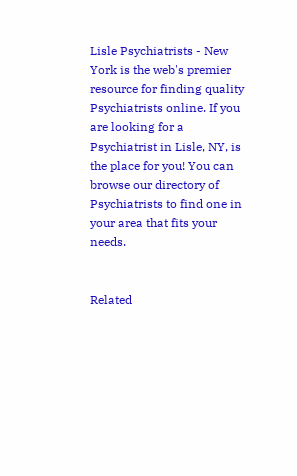Lisle Psychiatrists - New York is the web's premier resource for finding quality Psychiatrists online. If you are looking for a Psychiatrist in Lisle, NY, is the place for you! You can browse our directory of Psychiatrists to find one in your area that fits your needs.


Related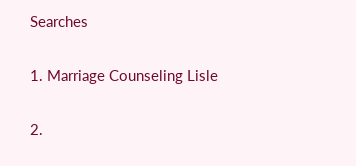Searches

1. Marriage Counseling Lisle

2.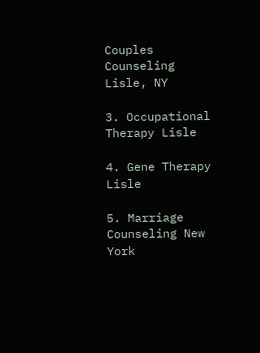Couples Counseling Lisle, NY

3. Occupational Therapy Lisle

4. Gene Therapy Lisle

5. Marriage Counseling New York